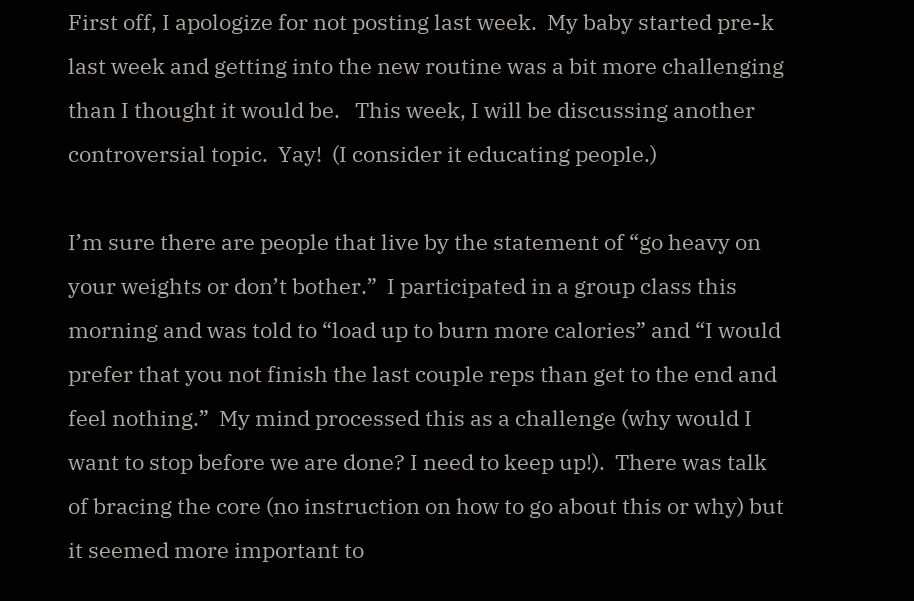First off, I apologize for not posting last week.  My baby started pre-k last week and getting into the new routine was a bit more challenging than I thought it would be.   This week, I will be discussing another controversial topic.  Yay!  (I consider it educating people.)

I’m sure there are people that live by the statement of “go heavy on your weights or don’t bother.”  I participated in a group class this morning and was told to “load up to burn more calories” and “I would prefer that you not finish the last couple reps than get to the end and feel nothing.”  My mind processed this as a challenge (why would I want to stop before we are done? I need to keep up!).  There was talk of bracing the core (no instruction on how to go about this or why) but it seemed more important to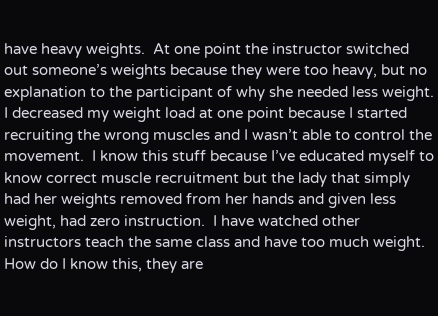have heavy weights.  At one point the instructor switched out someone’s weights because they were too heavy, but no explanation to the participant of why she needed less weight.  I decreased my weight load at one point because I started recruiting the wrong muscles and I wasn’t able to control the movement.  I know this stuff because I’ve educated myself to know correct muscle recruitment but the lady that simply had her weights removed from her hands and given less weight, had zero instruction.  I have watched other instructors teach the same class and have too much weight.  How do I know this, they are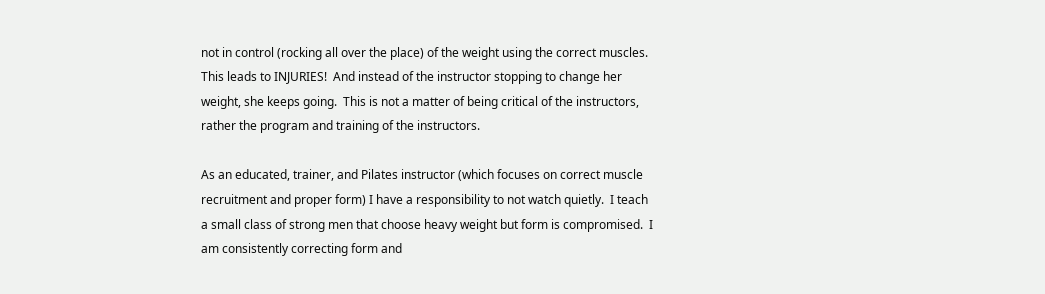not in control (rocking all over the place) of the weight using the correct muscles.  This leads to INJURIES!  And instead of the instructor stopping to change her weight, she keeps going.  This is not a matter of being critical of the instructors, rather the program and training of the instructors.

As an educated, trainer, and Pilates instructor (which focuses on correct muscle recruitment and proper form) I have a responsibility to not watch quietly.  I teach a small class of strong men that choose heavy weight but form is compromised.  I am consistently correcting form and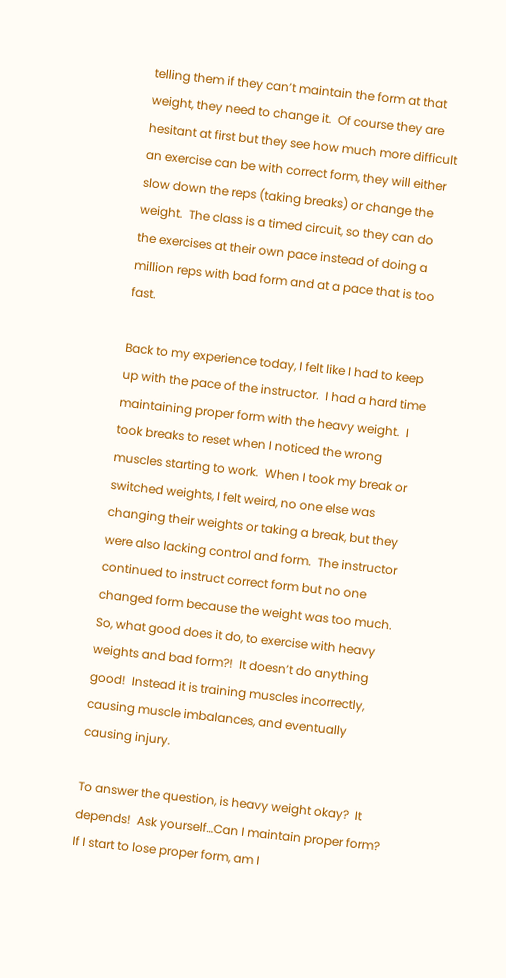telling them if they can’t maintain the form at that weight, they need to change it.  Of course they are hesitant at first but they see how much more difficult an exercise can be with correct form, they will either slow down the reps (taking breaks) or change the weight.  The class is a timed circuit, so they can do the exercises at their own pace instead of doing a million reps with bad form and at a pace that is too fast.

Back to my experience today, I felt like I had to keep up with the pace of the instructor.  I had a hard time maintaining proper form with the heavy weight.  I took breaks to reset when I noticed the wrong muscles starting to work.  When I took my break or switched weights, I felt weird, no one else was changing their weights or taking a break, but they were also lacking control and form.  The instructor continued to instruct correct form but no one changed form because the weight was too much.  So, what good does it do, to exercise with heavy weights and bad form?!  It doesn’t do anything good!  Instead it is training muscles incorrectly, causing muscle imbalances, and eventually causing injury.

To answer the question, is heavy weight okay?  It depends!  Ask yourself…Can I maintain proper form?  If I start to lose proper form, am I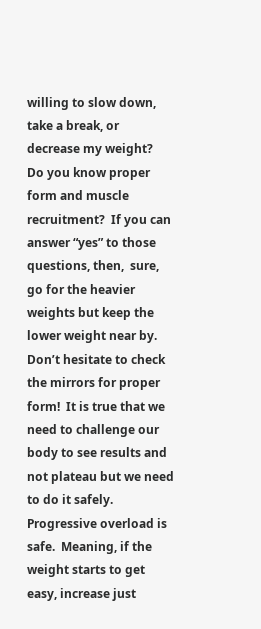willing to slow down, take a break, or decrease my weight?  Do you know proper form and muscle recruitment?  If you can answer “yes” to those questions, then,  sure, go for the heavier weights but keep the lower weight near by.  Don’t hesitate to check the mirrors for proper form!  It is true that we need to challenge our body to see results and not plateau but we need to do it safely.  Progressive overload is safe.  Meaning, if the weight starts to get easy, increase just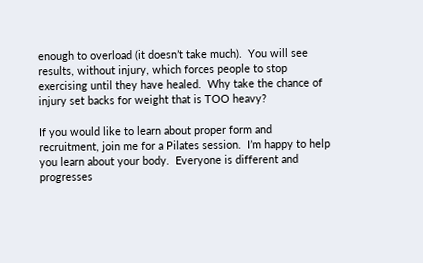enough to overload (it doesn’t take much).  You will see results, without injury, which forces people to stop exercising until they have healed.  Why take the chance of injury set backs for weight that is TOO heavy?

If you would like to learn about proper form and recruitment, join me for a Pilates session.  I’m happy to help you learn about your body.  Everyone is different and progresses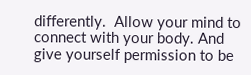differently.  Allow your mind to connect with your body. And give yourself permission to be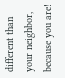different than your neighbor, because you are!